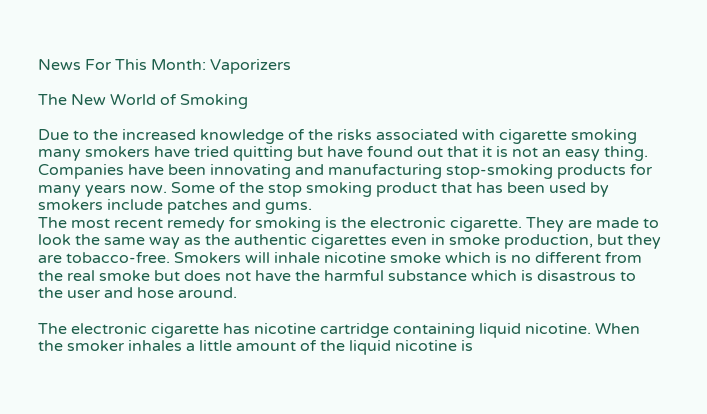News For This Month: Vaporizers

The New World of Smoking

Due to the increased knowledge of the risks associated with cigarette smoking many smokers have tried quitting but have found out that it is not an easy thing. Companies have been innovating and manufacturing stop-smoking products for many years now. Some of the stop smoking product that has been used by smokers include patches and gums.
The most recent remedy for smoking is the electronic cigarette. They are made to look the same way as the authentic cigarettes even in smoke production, but they are tobacco-free. Smokers will inhale nicotine smoke which is no different from the real smoke but does not have the harmful substance which is disastrous to the user and hose around.

The electronic cigarette has nicotine cartridge containing liquid nicotine. When the smoker inhales a little amount of the liquid nicotine is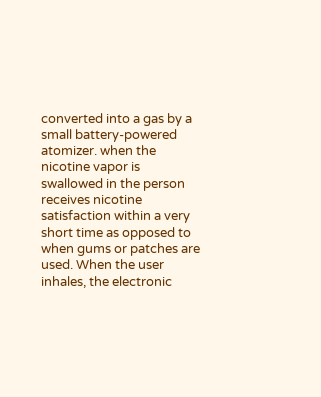converted into a gas by a small battery-powered atomizer. when the nicotine vapor is swallowed in the person receives nicotine satisfaction within a very short time as opposed to when gums or patches are used. When the user inhales, the electronic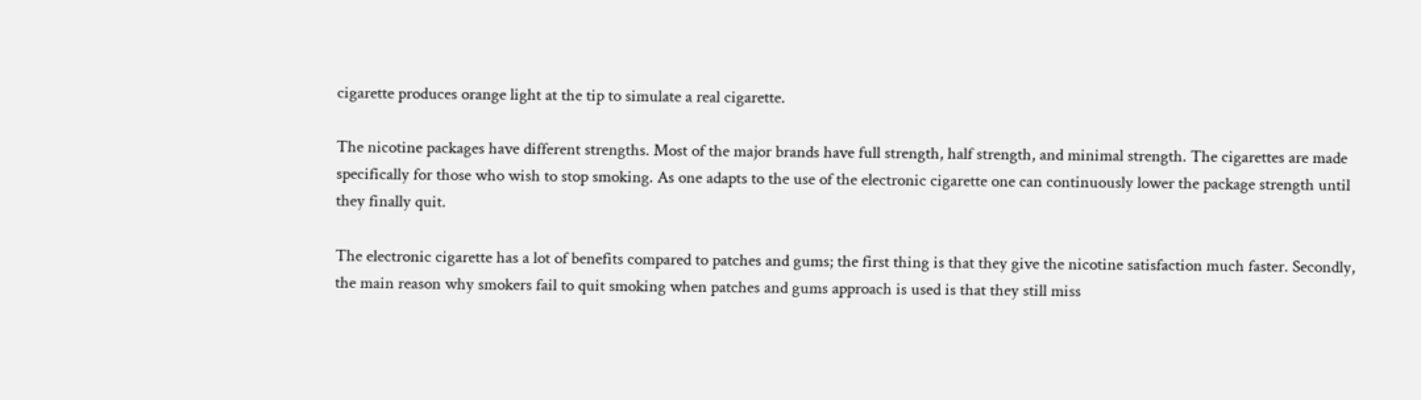cigarette produces orange light at the tip to simulate a real cigarette.

The nicotine packages have different strengths. Most of the major brands have full strength, half strength, and minimal strength. The cigarettes are made specifically for those who wish to stop smoking. As one adapts to the use of the electronic cigarette one can continuously lower the package strength until they finally quit.

The electronic cigarette has a lot of benefits compared to patches and gums; the first thing is that they give the nicotine satisfaction much faster. Secondly, the main reason why smokers fail to quit smoking when patches and gums approach is used is that they still miss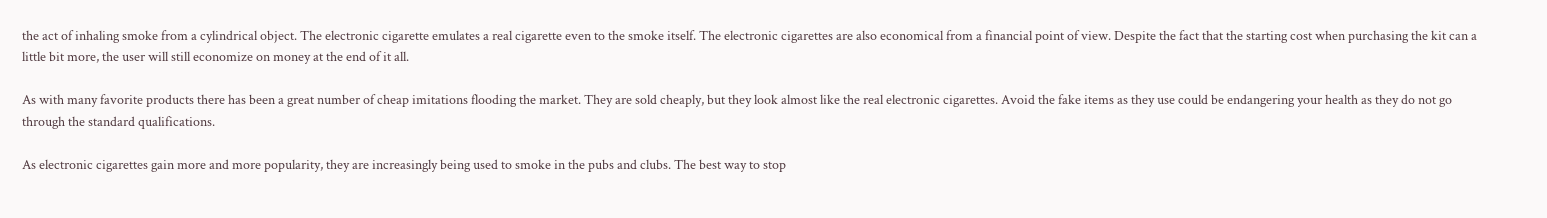the act of inhaling smoke from a cylindrical object. The electronic cigarette emulates a real cigarette even to the smoke itself. The electronic cigarettes are also economical from a financial point of view. Despite the fact that the starting cost when purchasing the kit can a little bit more, the user will still economize on money at the end of it all.

As with many favorite products there has been a great number of cheap imitations flooding the market. They are sold cheaply, but they look almost like the real electronic cigarettes. Avoid the fake items as they use could be endangering your health as they do not go through the standard qualifications.

As electronic cigarettes gain more and more popularity, they are increasingly being used to smoke in the pubs and clubs. The best way to stop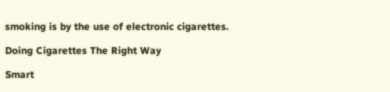smoking is by the use of electronic cigarettes.

Doing Cigarettes The Right Way

Smart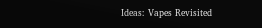Ideas: Vapes Revisited